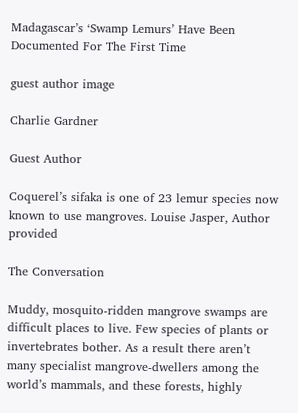Madagascar’s ‘Swamp Lemurs’ Have Been Documented For The First Time

guest author image

Charlie Gardner

Guest Author

Coquerel’s sifaka is one of 23 lemur species now known to use mangroves. Louise Jasper, Author provided

The Conversation

Muddy, mosquito-ridden mangrove swamps are difficult places to live. Few species of plants or invertebrates bother. As a result there aren’t many specialist mangrove-dwellers among the world’s mammals, and these forests, highly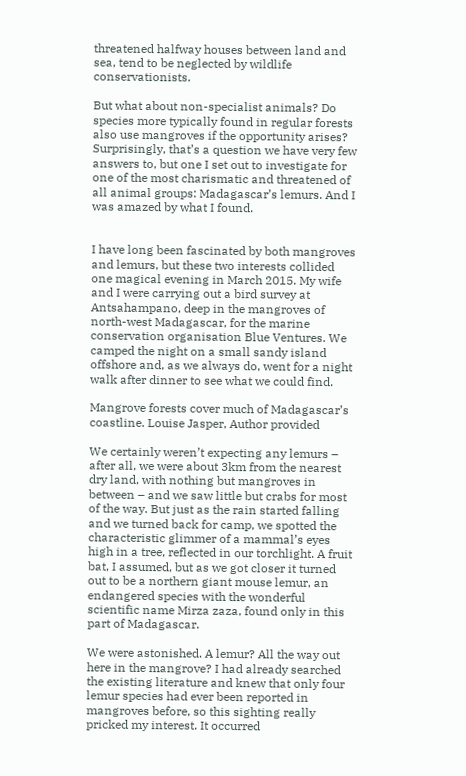threatened halfway houses between land and sea, tend to be neglected by wildlife conservationists.

But what about non-specialist animals? Do species more typically found in regular forests also use mangroves if the opportunity arises? Surprisingly, that’s a question we have very few answers to, but one I set out to investigate for one of the most charismatic and threatened of all animal groups: Madagascar’s lemurs. And I was amazed by what I found.


I have long been fascinated by both mangroves and lemurs, but these two interests collided one magical evening in March 2015. My wife and I were carrying out a bird survey at Antsahampano, deep in the mangroves of north-west Madagascar, for the marine conservation organisation Blue Ventures. We camped the night on a small sandy island offshore and, as we always do, went for a night walk after dinner to see what we could find.

Mangrove forests cover much of Madagascar’s coastline. Louise Jasper, Author provided

We certainly weren’t expecting any lemurs – after all, we were about 3km from the nearest dry land, with nothing but mangroves in between – and we saw little but crabs for most of the way. But just as the rain started falling and we turned back for camp, we spotted the characteristic glimmer of a mammal’s eyes high in a tree, reflected in our torchlight. A fruit bat, I assumed, but as we got closer it turned out to be a northern giant mouse lemur, an endangered species with the wonderful scientific name Mirza zaza, found only in this part of Madagascar.

We were astonished. A lemur? All the way out here in the mangrove? I had already searched the existing literature and knew that only four lemur species had ever been reported in mangroves before, so this sighting really pricked my interest. It occurred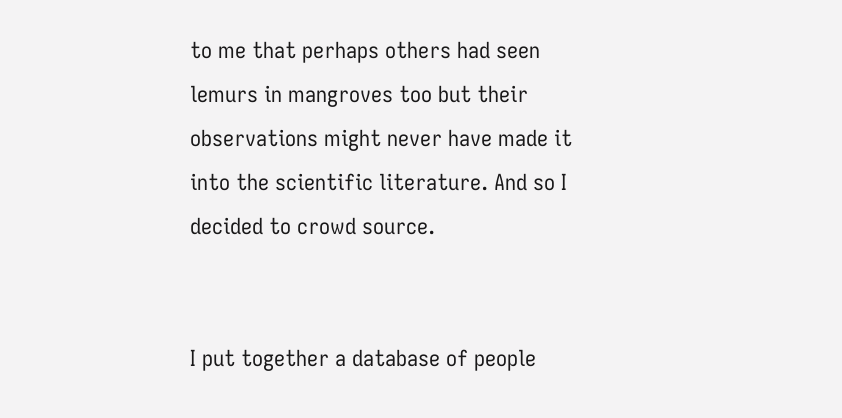to me that perhaps others had seen lemurs in mangroves too but their observations might never have made it into the scientific literature. And so I decided to crowd source.


I put together a database of people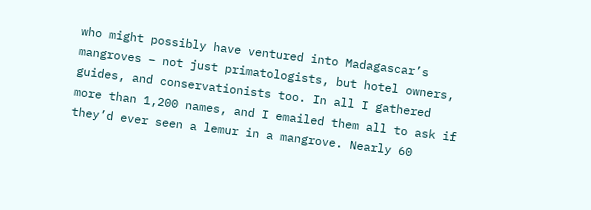who might possibly have ventured into Madagascar’s mangroves – not just primatologists, but hotel owners, guides, and conservationists too. In all I gathered more than 1,200 names, and I emailed them all to ask if they’d ever seen a lemur in a mangrove. Nearly 60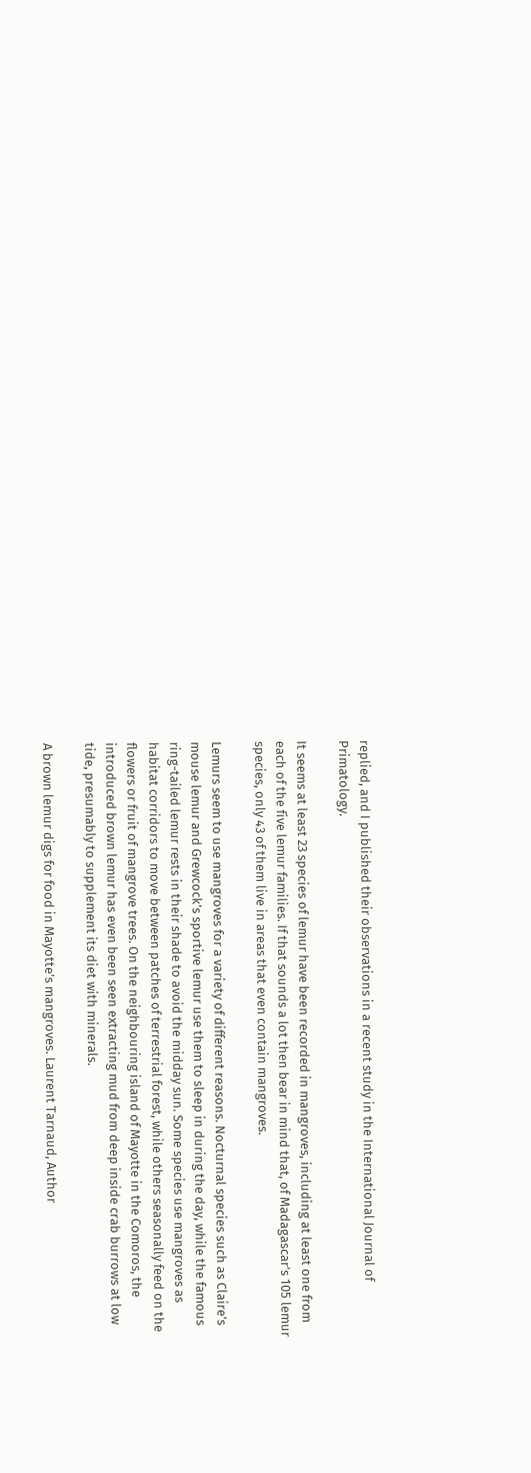replied, and I published their observations in a recent study in the International Journal of Primatology.

It seems at least 23 species of lemur have been recorded in mangroves, including at least one from each of the five lemur families. If that sounds a lot then bear in mind that, of Madagascar’s 105 lemur species, only 43 of them live in areas that even contain mangroves.

Lemurs seem to use mangroves for a variety of different reasons. Nocturnal species such as Claire’s mouse lemur and Grewcock’s sportive lemur use them to sleep in during the day, while the famous ring-tailed lemur rests in their shade to avoid the midday sun. Some species use mangroves as habitat corridors to move between patches of terrestrial forest, while others seasonally feed on the flowers or fruit of mangrove trees. On the neighbouring island of Mayotte in the Comoros, the introduced brown lemur has even been seen extracting mud from deep inside crab burrows at low tide, presumably to supplement its diet with minerals.

A brown lemur digs for food in Mayotte’s mangroves. Laurent Tarnaud, Author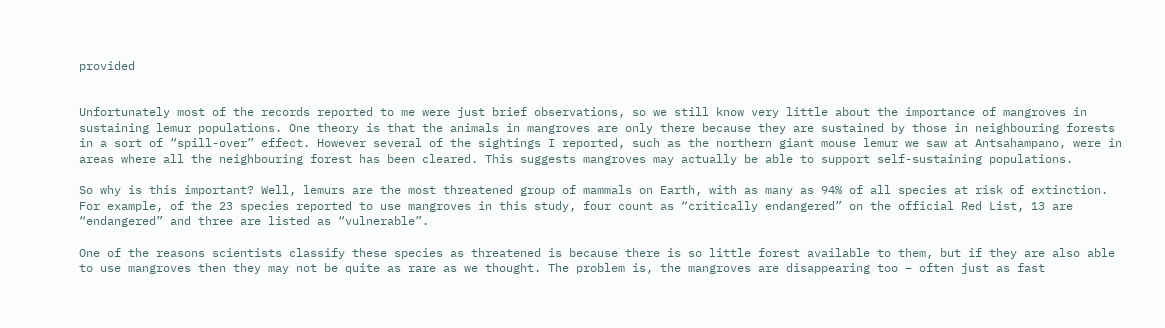provided


Unfortunately most of the records reported to me were just brief observations, so we still know very little about the importance of mangroves in sustaining lemur populations. One theory is that the animals in mangroves are only there because they are sustained by those in neighbouring forests in a sort of “spill-over” effect. However several of the sightings I reported, such as the northern giant mouse lemur we saw at Antsahampano, were in areas where all the neighbouring forest has been cleared. This suggests mangroves may actually be able to support self-sustaining populations.

So why is this important? Well, lemurs are the most threatened group of mammals on Earth, with as many as 94% of all species at risk of extinction. For example, of the 23 species reported to use mangroves in this study, four count as “critically endangered” on the official Red List, 13 are “endangered” and three are listed as “vulnerable”.

One of the reasons scientists classify these species as threatened is because there is so little forest available to them, but if they are also able to use mangroves then they may not be quite as rare as we thought. The problem is, the mangroves are disappearing too – often just as fast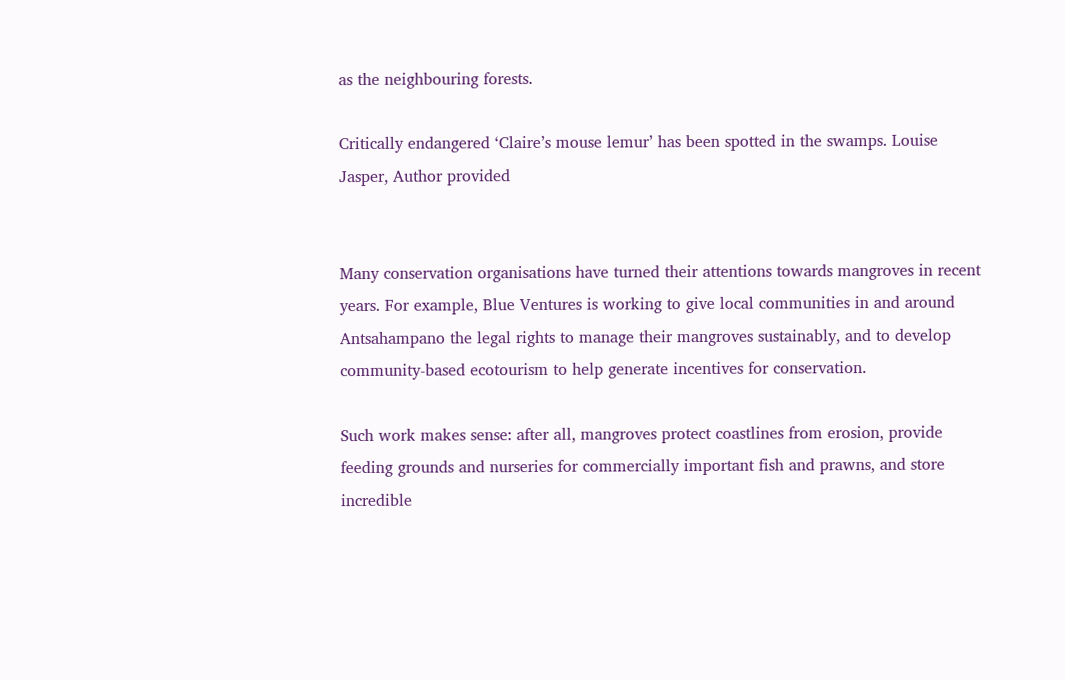as the neighbouring forests.

Critically endangered ‘Claire’s mouse lemur’ has been spotted in the swamps. Louise Jasper, Author provided


Many conservation organisations have turned their attentions towards mangroves in recent years. For example, Blue Ventures is working to give local communities in and around Antsahampano the legal rights to manage their mangroves sustainably, and to develop community-based ecotourism to help generate incentives for conservation.

Such work makes sense: after all, mangroves protect coastlines from erosion, provide feeding grounds and nurseries for commercially important fish and prawns, and store incredible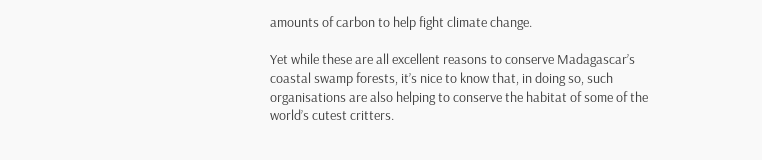amounts of carbon to help fight climate change.

Yet while these are all excellent reasons to conserve Madagascar’s coastal swamp forests, it’s nice to know that, in doing so, such organisations are also helping to conserve the habitat of some of the world’s cutest critters.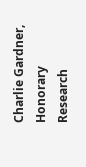Charlie Gardner, Honorary Research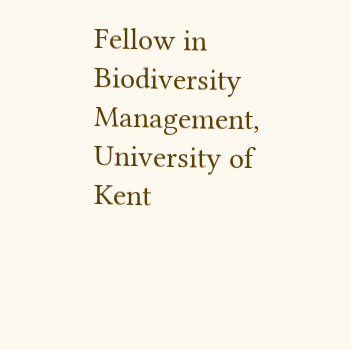Fellow in Biodiversity Management, University of Kent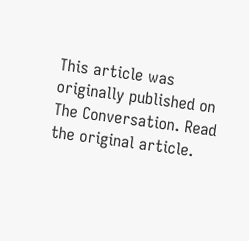This article was originally published on The Conversation. Read the original article.